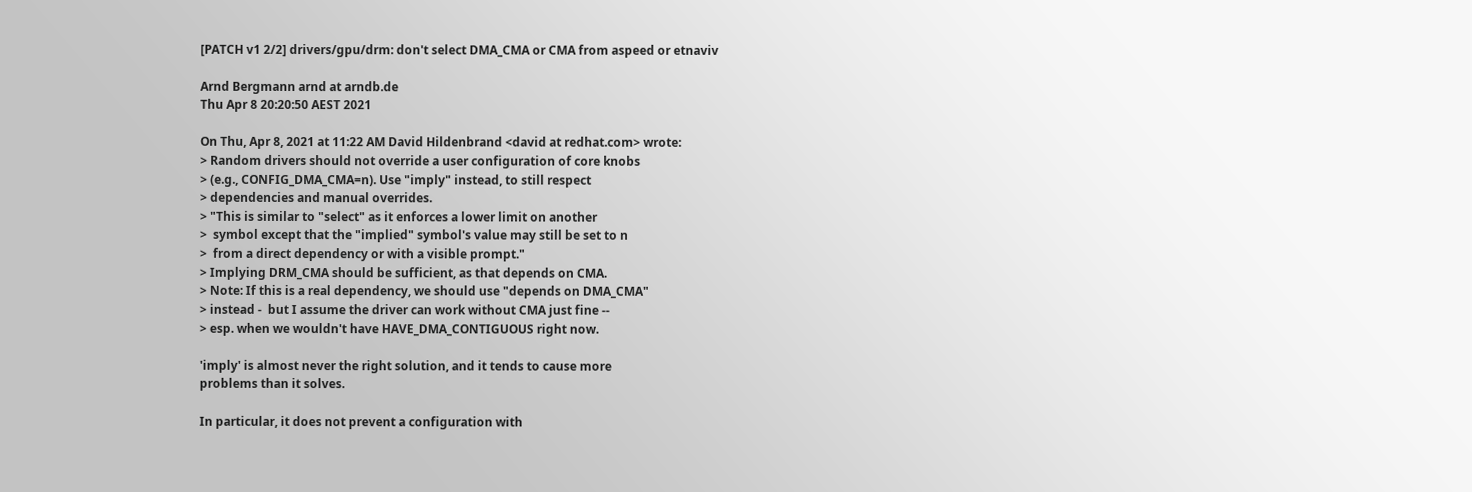[PATCH v1 2/2] drivers/gpu/drm: don't select DMA_CMA or CMA from aspeed or etnaviv

Arnd Bergmann arnd at arndb.de
Thu Apr 8 20:20:50 AEST 2021

On Thu, Apr 8, 2021 at 11:22 AM David Hildenbrand <david at redhat.com> wrote:
> Random drivers should not override a user configuration of core knobs
> (e.g., CONFIG_DMA_CMA=n). Use "imply" instead, to still respect
> dependencies and manual overrides.
> "This is similar to "select" as it enforces a lower limit on another
>  symbol except that the "implied" symbol's value may still be set to n
>  from a direct dependency or with a visible prompt."
> Implying DRM_CMA should be sufficient, as that depends on CMA.
> Note: If this is a real dependency, we should use "depends on DMA_CMA"
> instead -  but I assume the driver can work without CMA just fine --
> esp. when we wouldn't have HAVE_DMA_CONTIGUOUS right now.

'imply' is almost never the right solution, and it tends to cause more
problems than it solves.

In particular, it does not prevent a configuration with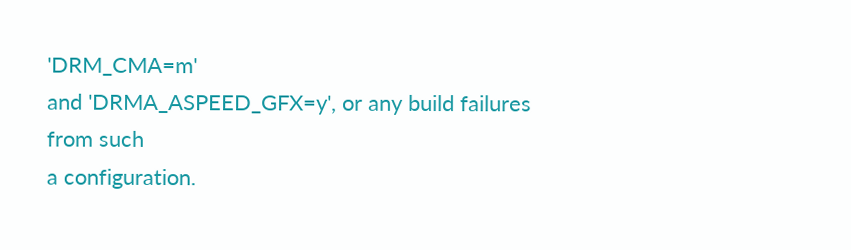'DRM_CMA=m'
and 'DRMA_ASPEED_GFX=y', or any build failures from such
a configuration.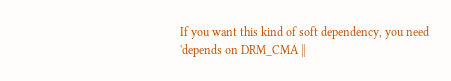If you want this kind of soft dependency, you need
'depends on DRM_CMA ||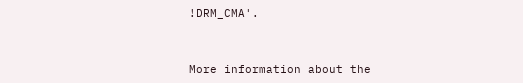!DRM_CMA'.


More information about the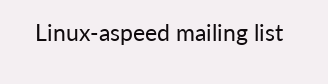Linux-aspeed mailing list